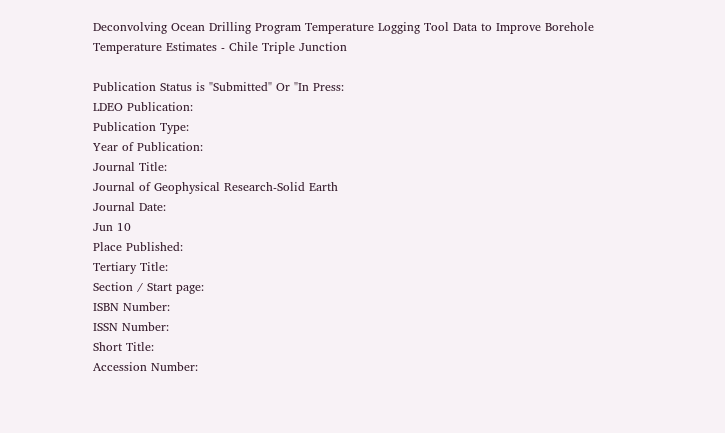Deconvolving Ocean Drilling Program Temperature Logging Tool Data to Improve Borehole Temperature Estimates - Chile Triple Junction

Publication Status is "Submitted" Or "In Press:
LDEO Publication:
Publication Type:
Year of Publication:
Journal Title:
Journal of Geophysical Research-Solid Earth
Journal Date:
Jun 10
Place Published:
Tertiary Title:
Section / Start page:
ISBN Number:
ISSN Number:
Short Title:
Accession Number: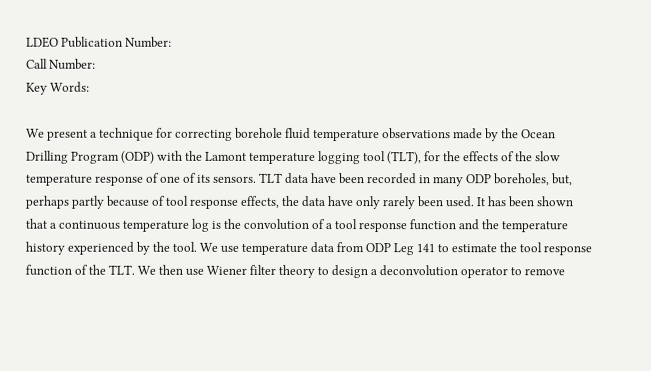LDEO Publication Number:
Call Number:
Key Words:

We present a technique for correcting borehole fluid temperature observations made by the Ocean Drilling Program (ODP) with the Lamont temperature logging tool (TLT), for the effects of the slow temperature response of one of its sensors. TLT data have been recorded in many ODP boreholes, but, perhaps partly because of tool response effects, the data have only rarely been used. It has been shown that a continuous temperature log is the convolution of a tool response function and the temperature history experienced by the tool. We use temperature data from ODP Leg 141 to estimate the tool response function of the TLT. We then use Wiener filter theory to design a deconvolution operator to remove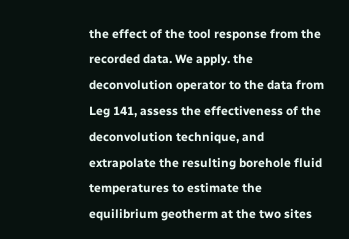the effect of the tool response from the recorded data. We apply. the deconvolution operator to the data from Leg 141, assess the effectiveness of the deconvolution technique, and extrapolate the resulting borehole fluid temperatures to estimate the equilibrium geotherm at the two sites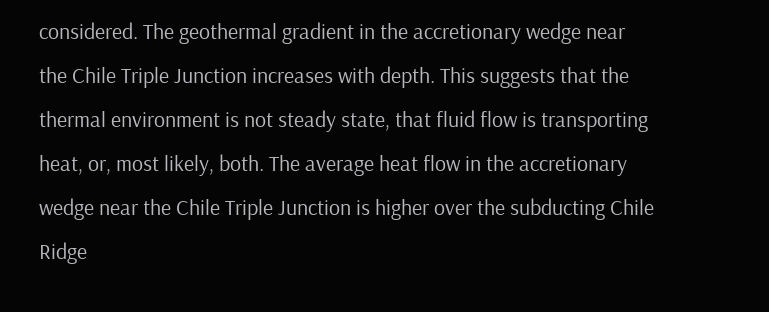considered. The geothermal gradient in the accretionary wedge near the Chile Triple Junction increases with depth. This suggests that the thermal environment is not steady state, that fluid flow is transporting heat, or, most likely, both. The average heat flow in the accretionary wedge near the Chile Triple Junction is higher over the subducting Chile Ridge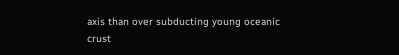axis than over subducting young oceanic crust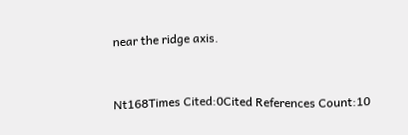near the ridge axis.


Nt168Times Cited:0Cited References Count:10